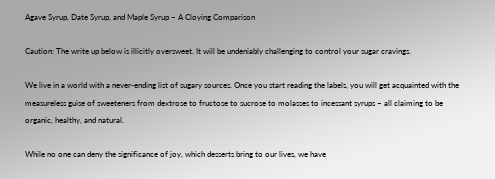Agave Syrup, Date Syrup, and Maple Syrup – A Cloying Comparison

Caution: The write up below is illicitly oversweet. It will be undeniably challenging to control your sugar cravings.

We live in a world with a never-ending list of sugary sources. Once you start reading the labels, you will get acquainted with the measureless guise of sweeteners from dextrose to fructose to sucrose to molasses to incessant syrups – all claiming to be organic, healthy, and natural.

While no one can deny the significance of joy, which desserts bring to our lives, we have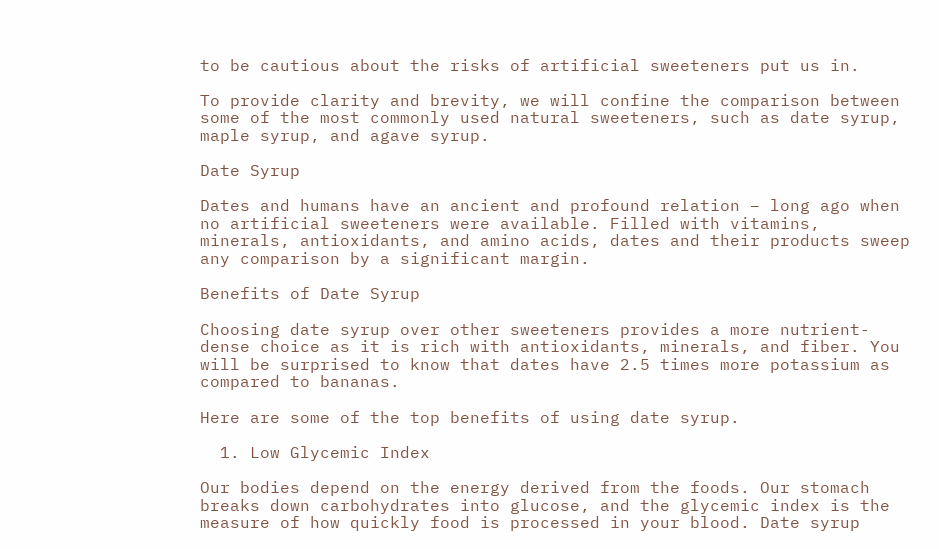to be cautious about the risks of artificial sweeteners put us in.

To provide clarity and brevity, we will confine the comparison between some of the most commonly used natural sweeteners, such as date syrup, maple syrup, and agave syrup.

Date Syrup

Dates and humans have an ancient and profound relation – long ago when no artificial sweeteners were available. Filled with vitamins, minerals, antioxidants, and amino acids, dates and their products sweep any comparison by a significant margin.

Benefits of Date Syrup

Choosing date syrup over other sweeteners provides a more nutrient-dense choice as it is rich with antioxidants, minerals, and fiber. You will be surprised to know that dates have 2.5 times more potassium as compared to bananas.

Here are some of the top benefits of using date syrup.

  1. Low Glycemic Index

Our bodies depend on the energy derived from the foods. Our stomach breaks down carbohydrates into glucose, and the glycemic index is the measure of how quickly food is processed in your blood. Date syrup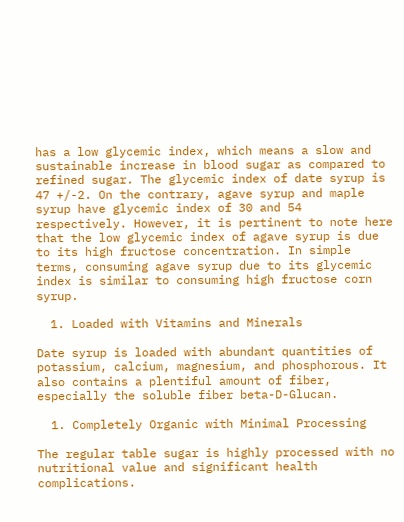has a low glycemic index, which means a slow and sustainable increase in blood sugar as compared to refined sugar. The glycemic index of date syrup is 47 +/-2. On the contrary, agave syrup and maple syrup have glycemic index of 30 and 54 respectively. However, it is pertinent to note here that the low glycemic index of agave syrup is due to its high fructose concentration. In simple terms, consuming agave syrup due to its glycemic index is similar to consuming high fructose corn syrup.

  1. Loaded with Vitamins and Minerals

Date syrup is loaded with abundant quantities of potassium, calcium, magnesium, and phosphorous. It also contains a plentiful amount of fiber, especially the soluble fiber beta-D-Glucan.

  1. Completely Organic with Minimal Processing

The regular table sugar is highly processed with no nutritional value and significant health complications.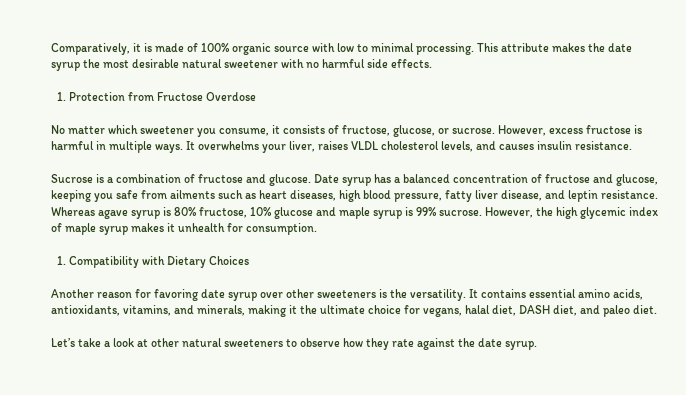Comparatively, it is made of 100% organic source with low to minimal processing. This attribute makes the date syrup the most desirable natural sweetener with no harmful side effects.

  1. Protection from Fructose Overdose

No matter which sweetener you consume, it consists of fructose, glucose, or sucrose. However, excess fructose is harmful in multiple ways. It overwhelms your liver, raises VLDL cholesterol levels, and causes insulin resistance.

Sucrose is a combination of fructose and glucose. Date syrup has a balanced concentration of fructose and glucose, keeping you safe from ailments such as heart diseases, high blood pressure, fatty liver disease, and leptin resistance. Whereas agave syrup is 80% fructose, 10% glucose and maple syrup is 99% sucrose. However, the high glycemic index of maple syrup makes it unhealth for consumption.

  1. Compatibility with Dietary Choices

Another reason for favoring date syrup over other sweeteners is the versatility. It contains essential amino acids, antioxidants, vitamins, and minerals, making it the ultimate choice for vegans, halal diet, DASH diet, and paleo diet.

Let’s take a look at other natural sweeteners to observe how they rate against the date syrup.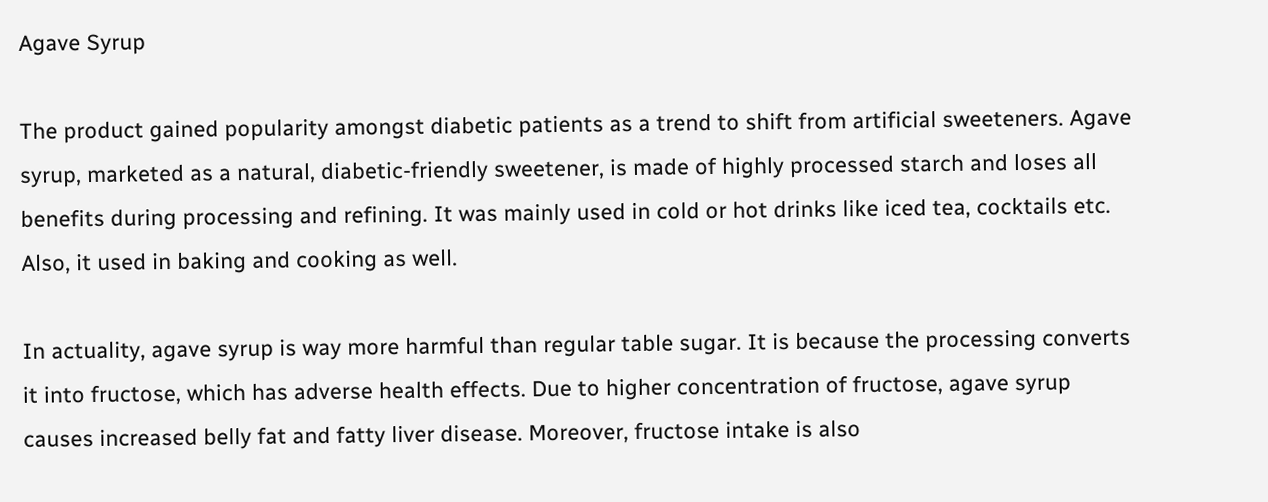Agave Syrup

The product gained popularity amongst diabetic patients as a trend to shift from artificial sweeteners. Agave syrup, marketed as a natural, diabetic-friendly sweetener, is made of highly processed starch and loses all benefits during processing and refining. It was mainly used in cold or hot drinks like iced tea, cocktails etc. Also, it used in baking and cooking as well.

In actuality, agave syrup is way more harmful than regular table sugar. It is because the processing converts it into fructose, which has adverse health effects. Due to higher concentration of fructose, agave syrup causes increased belly fat and fatty liver disease. Moreover, fructose intake is also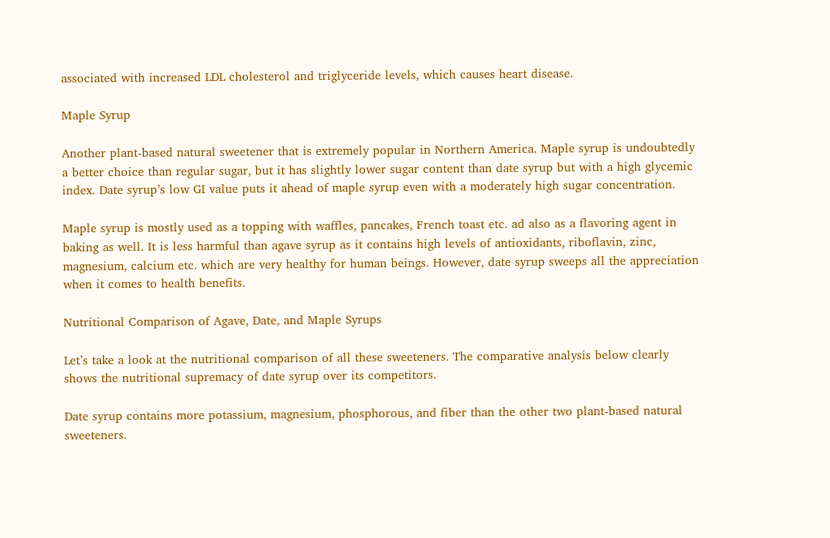associated with increased LDL cholesterol and triglyceride levels, which causes heart disease.

Maple Syrup

Another plant-based natural sweetener that is extremely popular in Northern America. Maple syrup is undoubtedly a better choice than regular sugar, but it has slightly lower sugar content than date syrup but with a high glycemic index. Date syrup’s low GI value puts it ahead of maple syrup even with a moderately high sugar concentration.

Maple syrup is mostly used as a topping with waffles, pancakes, French toast etc. ad also as a flavoring agent in baking as well. It is less harmful than agave syrup as it contains high levels of antioxidants, riboflavin, zinc, magnesium, calcium etc. which are very healthy for human beings. However, date syrup sweeps all the appreciation when it comes to health benefits.

Nutritional Comparison of Agave, Date, and Maple Syrups

Let’s take a look at the nutritional comparison of all these sweeteners. The comparative analysis below clearly shows the nutritional supremacy of date syrup over its competitors.

Date syrup contains more potassium, magnesium, phosphorous, and fiber than the other two plant-based natural sweeteners.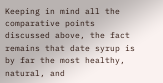Keeping in mind all the comparative points discussed above, the fact remains that date syrup is by far the most healthy, natural, and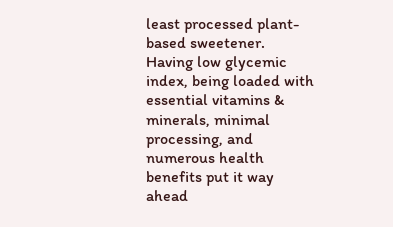least processed plant-based sweetener. Having low glycemic index, being loaded with essential vitamins & minerals, minimal processing, and numerous health benefits put it way ahead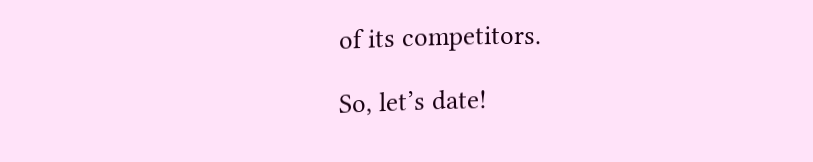of its competitors.

So, let’s date!